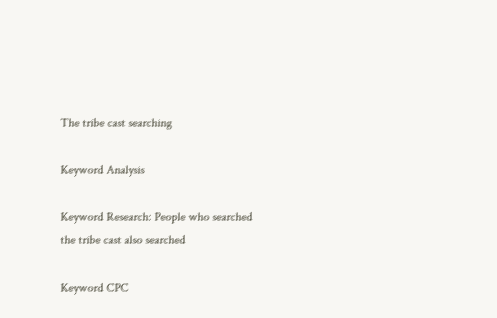The tribe cast searching

Keyword Analysis

Keyword Research: People who searched the tribe cast also searched

Keyword CPC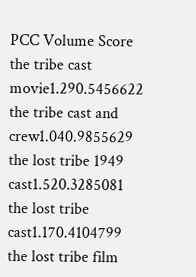PCC Volume Score
the tribe cast movie1.290.5456622
the tribe cast and crew1.040.9855629
the lost tribe 1949 cast1.520.3285081
the lost tribe cast1.170.4104799
the lost tribe film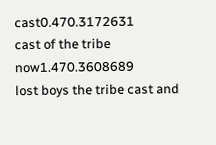cast0.470.3172631
cast of the tribe now1.470.3608689
lost boys the tribe cast and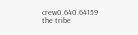crew0.640.64159
the tribe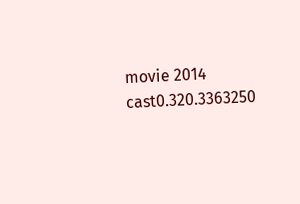movie 2014 cast0.320.3363250